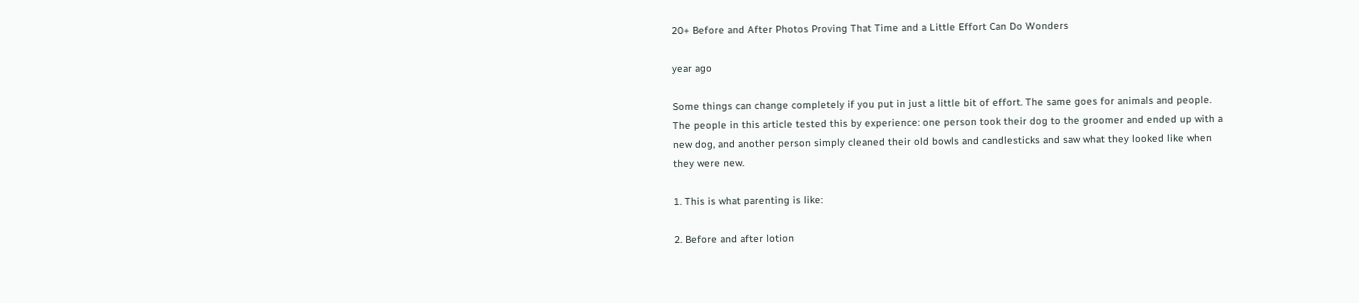20+ Before and After Photos Proving That Time and a Little Effort Can Do Wonders

year ago

Some things can change completely if you put in just a little bit of effort. The same goes for animals and people. The people in this article tested this by experience: one person took their dog to the groomer and ended up with a new dog, and another person simply cleaned their old bowls and candlesticks and saw what they looked like when they were new.

1. This is what parenting is like:

2. Before and after lotion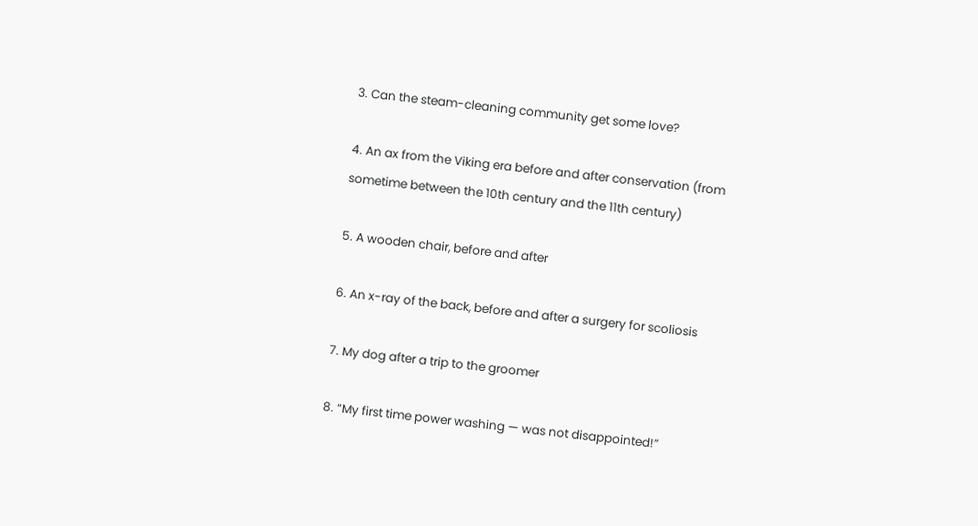3. Can the steam-cleaning community get some love?

4. An ax from the Viking era before and after conservation (from sometime between the 10th century and the 11th century)

5. A wooden chair, before and after

6. An x-ray of the back, before and after a surgery for scoliosis

7. My dog after a trip to the groomer

8. “My first time power washing — was not disappointed!”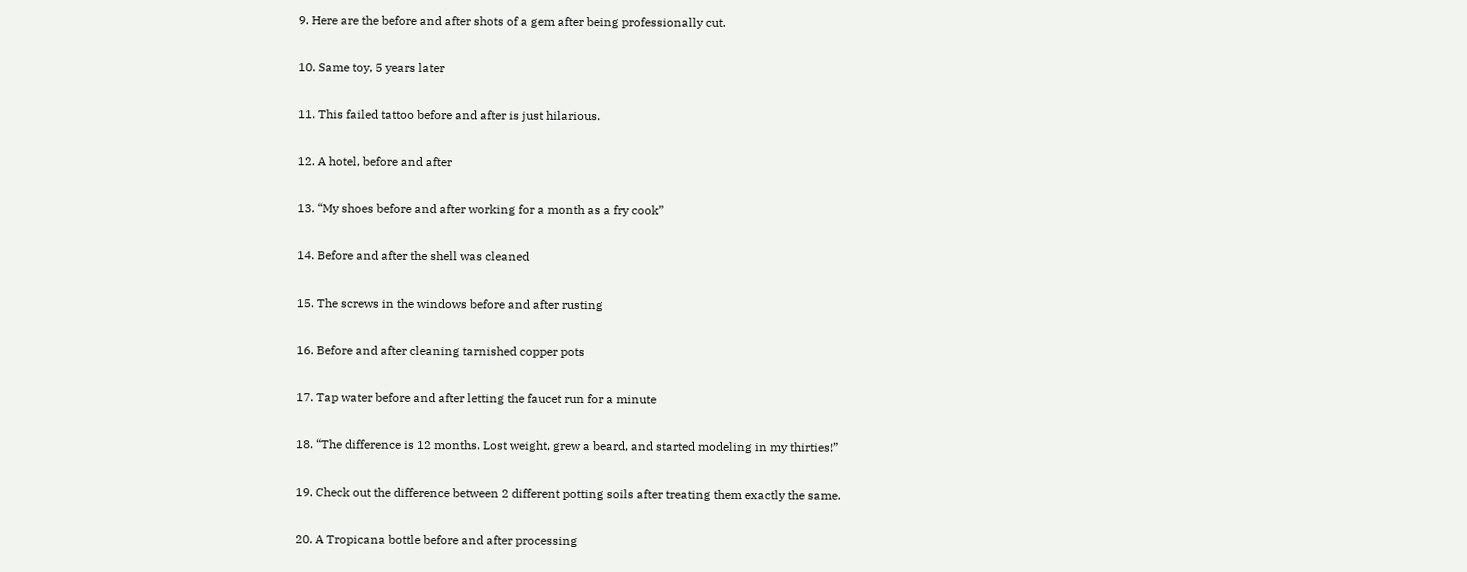9. Here are the before and after shots of a gem after being professionally cut.

10. Same toy, 5 years later

11. This failed tattoo before and after is just hilarious.

12. A hotel, before and after

13. “My shoes before and after working for a month as a fry cook”

14. Before and after the shell was cleaned

15. The screws in the windows before and after rusting

16. Before and after cleaning tarnished copper pots

17. Tap water before and after letting the faucet run for a minute

18. “The difference is 12 months. Lost weight, grew a beard, and started modeling in my thirties!”

19. Check out the difference between 2 different potting soils after treating them exactly the same.

20. A Tropicana bottle before and after processing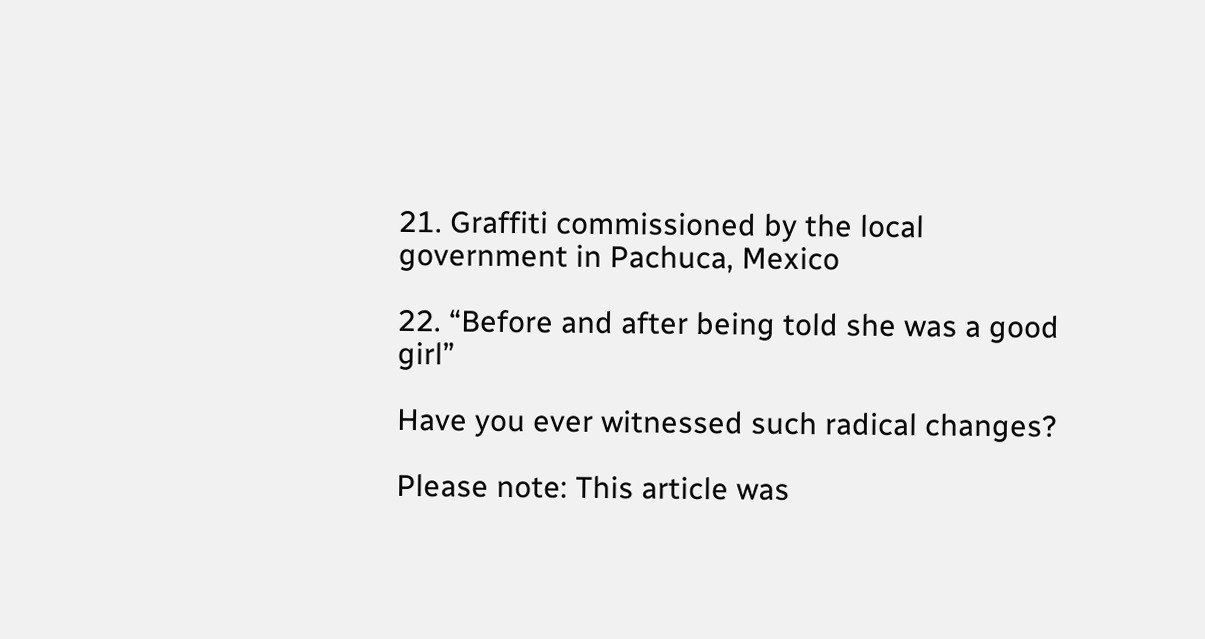21. Graffiti commissioned by the local government in Pachuca, Mexico

22. “Before and after being told she was a good girl”

Have you ever witnessed such radical changes?

Please note: This article was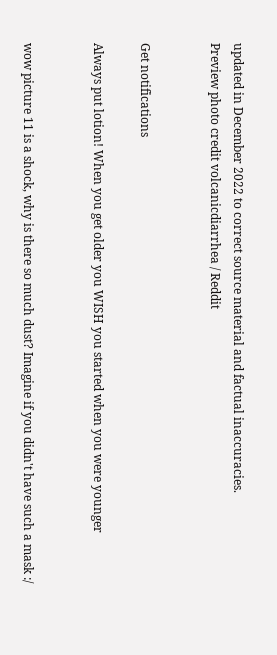updated in December 2022 to correct source material and factual inaccuracies.
Preview photo credit volcanicdiarrhea / Reddit


Get notifications

Always put lotion! When you get older you WISH you started when you were younger


wow picture 11 is a shock, why is there so much dust? Imagine if you didn't have such a mask :/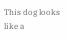This dog looks like a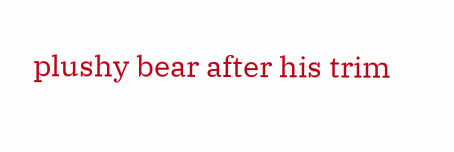plushy bear after his trim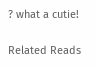? what a cutie!


Related Reads